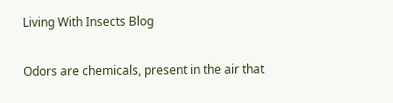Living With Insects Blog

Odors are chemicals, present in the air that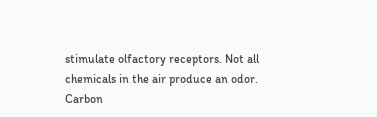stimulate olfactory receptors. Not all chemicals in the air produce an odor. Carbon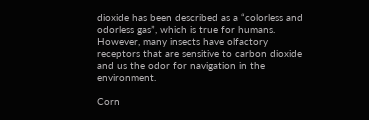dioxide has been described as a “colorless and odorless gas”, which is true for humans. However, many insects have olfactory receptors that are sensitive to carbon dioxide and us the odor for navigation in the environment.

Corn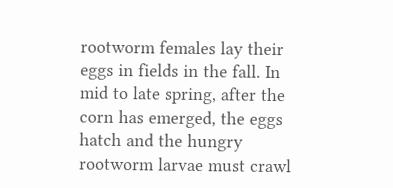rootworm females lay their eggs in fields in the fall. In mid to late spring, after the corn has emerged, the eggs hatch and the hungry rootworm larvae must crawl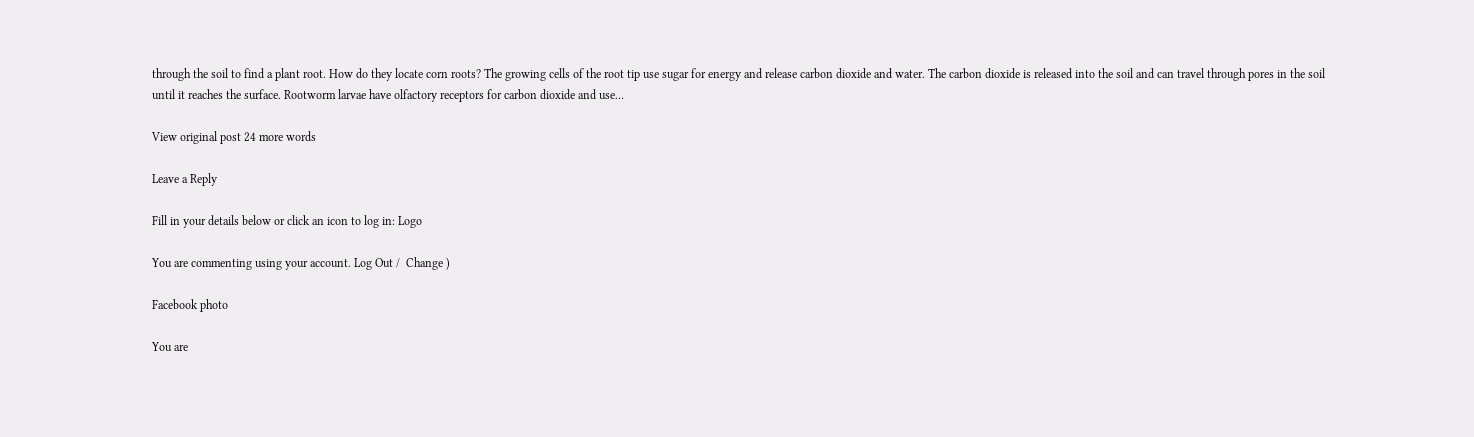through the soil to find a plant root. How do they locate corn roots? The growing cells of the root tip use sugar for energy and release carbon dioxide and water. The carbon dioxide is released into the soil and can travel through pores in the soil until it reaches the surface. Rootworm larvae have olfactory receptors for carbon dioxide and use…

View original post 24 more words

Leave a Reply

Fill in your details below or click an icon to log in: Logo

You are commenting using your account. Log Out /  Change )

Facebook photo

You are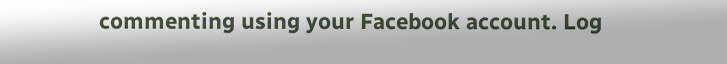commenting using your Facebook account. Log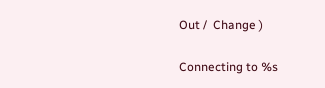Out /  Change )

Connecting to %s